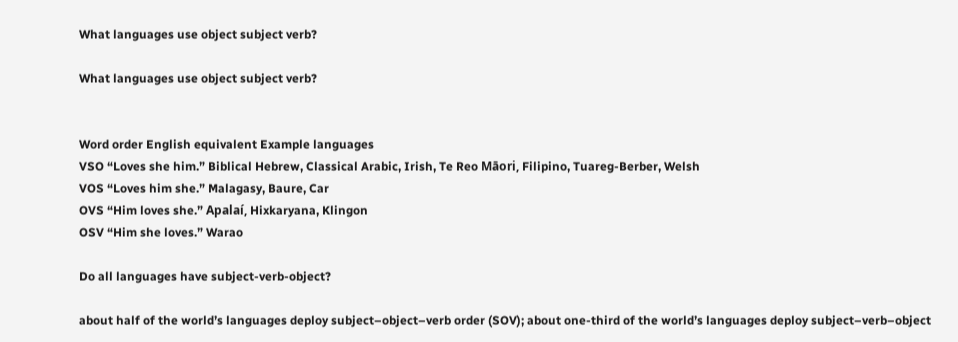What languages use object subject verb?

What languages use object subject verb?


Word order English equivalent Example languages
VSO “Loves she him.” Biblical Hebrew, Classical Arabic, Irish, Te Reo Māori, Filipino, Tuareg-Berber, Welsh
VOS “Loves him she.” Malagasy, Baure, Car
OVS “Him loves she.” Apalaí, Hixkaryana, Klingon
OSV “Him she loves.” Warao

Do all languages have subject-verb-object?

about half of the world’s languages deploy subject–object–verb order (SOV); about one-third of the world’s languages deploy subject–verb–object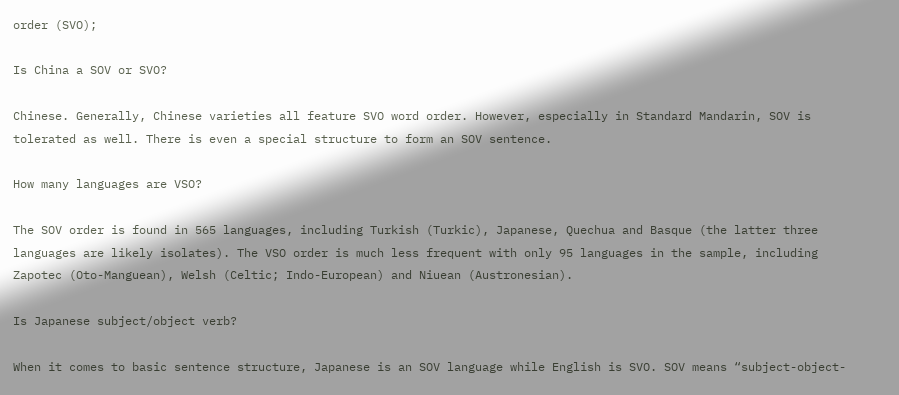order (SVO);

Is China a SOV or SVO?

Chinese. Generally, Chinese varieties all feature SVO word order. However, especially in Standard Mandarin, SOV is tolerated as well. There is even a special structure to form an SOV sentence.

How many languages are VSO?

The SOV order is found in 565 languages, including Turkish (Turkic), Japanese, Quechua and Basque (the latter three languages are likely isolates). The VSO order is much less frequent with only 95 languages in the sample, including Zapotec (Oto-Manguean), Welsh (Celtic; Indo-European) and Niuean (Austronesian).

Is Japanese subject/object verb?

When it comes to basic sentence structure, Japanese is an SOV language while English is SVO. SOV means “subject-object-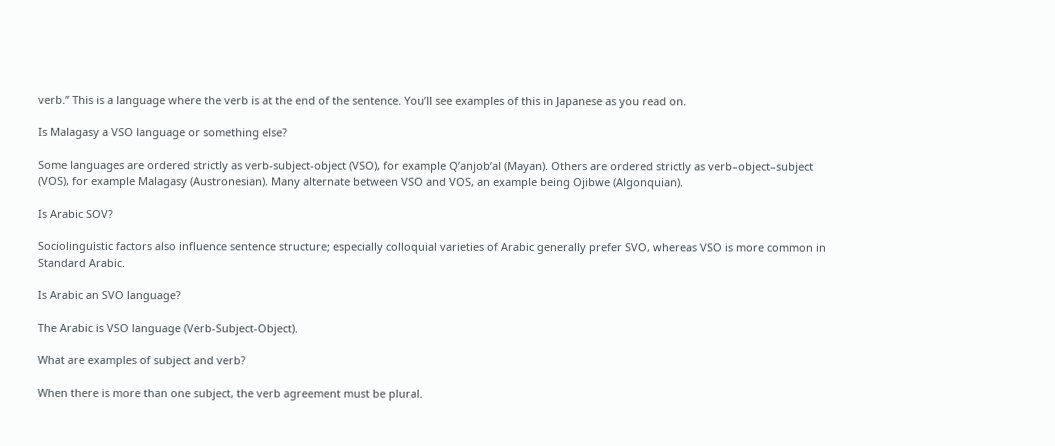verb.” This is a language where the verb is at the end of the sentence. You’ll see examples of this in Japanese as you read on.

Is Malagasy a VSO language or something else?

Some languages are ordered strictly as verb-subject-object (VSO), for example Q’anjob’al (Mayan). Others are ordered strictly as verb–object–subject (VOS), for example Malagasy (Austronesian). Many alternate between VSO and VOS, an example being Ojibwe (Algonquian).

Is Arabic SOV?

Sociolinguistic factors also influence sentence structure; especially colloquial varieties of Arabic generally prefer SVO, whereas VSO is more common in Standard Arabic.

Is Arabic an SVO language?

The Arabic is VSO language (Verb-Subject-Object).

What are examples of subject and verb?

When there is more than one subject, the verb agreement must be plural.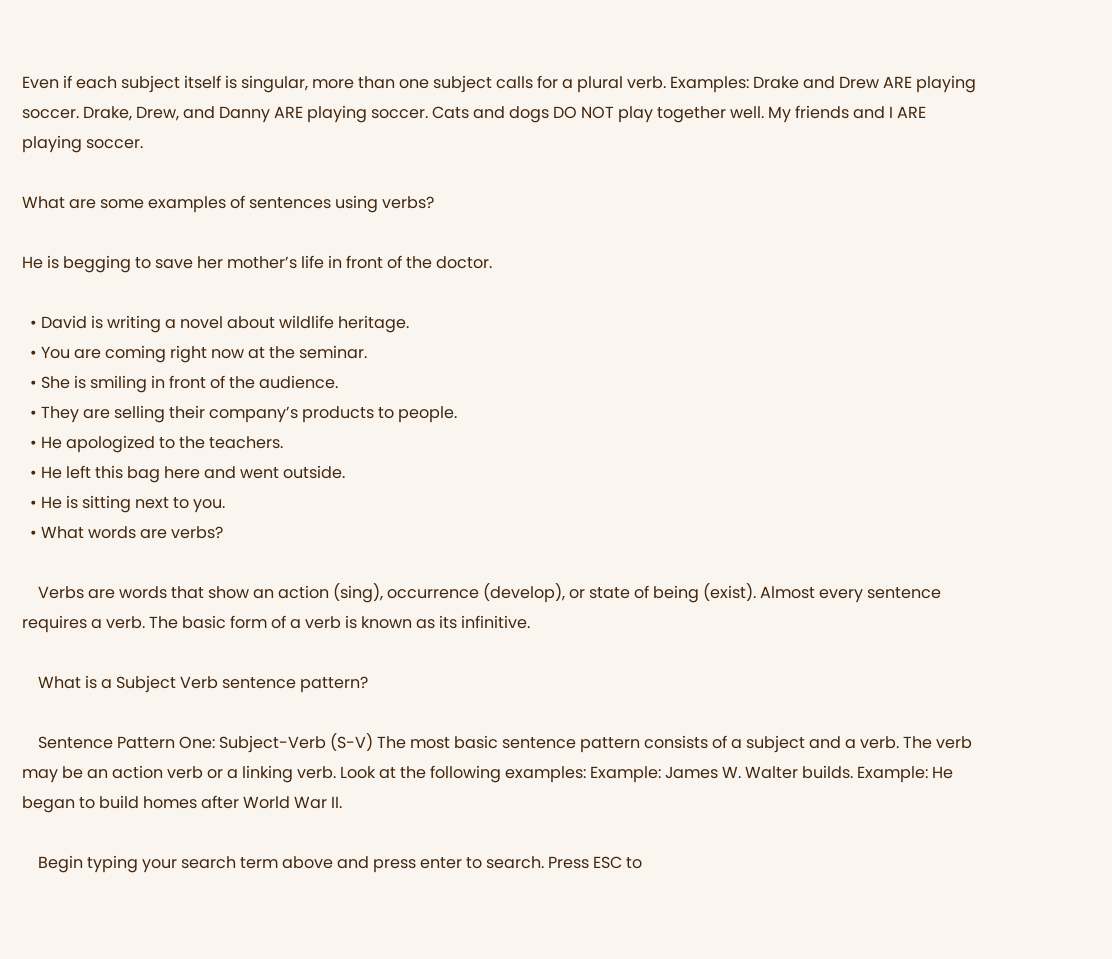Even if each subject itself is singular, more than one subject calls for a plural verb. Examples: Drake and Drew ARE playing soccer. Drake, Drew, and Danny ARE playing soccer. Cats and dogs DO NOT play together well. My friends and I ARE playing soccer.

What are some examples of sentences using verbs?

He is begging to save her mother’s life in front of the doctor.

  • David is writing a novel about wildlife heritage.
  • You are coming right now at the seminar.
  • She is smiling in front of the audience.
  • They are selling their company’s products to people.
  • He apologized to the teachers.
  • He left this bag here and went outside.
  • He is sitting next to you.
  • What words are verbs?

    Verbs are words that show an action (sing), occurrence (develop), or state of being (exist). Almost every sentence requires a verb. The basic form of a verb is known as its infinitive.

    What is a Subject Verb sentence pattern?

    Sentence Pattern One: Subject-Verb (S-V) The most basic sentence pattern consists of a subject and a verb. The verb may be an action verb or a linking verb. Look at the following examples: Example: James W. Walter builds. Example: He began to build homes after World War II.

    Begin typing your search term above and press enter to search. Press ESC to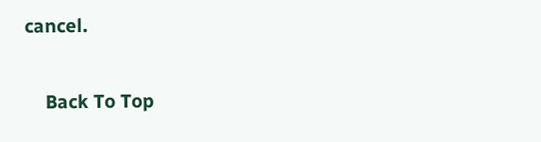cancel.

    Back To Top